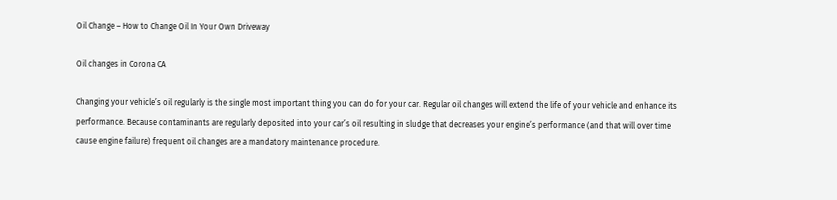Oil Change – How to Change Oil In Your Own Driveway

Oil changes in Corona CA

Changing your vehicle’s oil regularly is the single most important thing you can do for your car. Regular oil changes will extend the life of your vehicle and enhance its performance. Because contaminants are regularly deposited into your car’s oil resulting in sludge that decreases your engine’s performance (and that will over time cause engine failure) frequent oil changes are a mandatory maintenance procedure.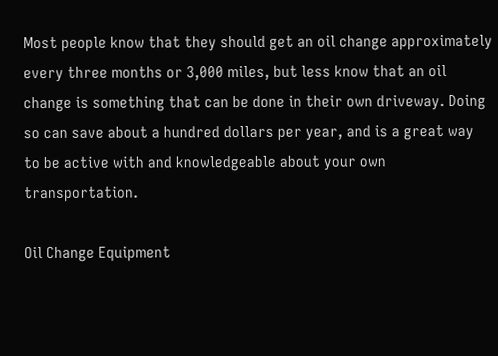Most people know that they should get an oil change approximately every three months or 3,000 miles, but less know that an oil change is something that can be done in their own driveway. Doing so can save about a hundred dollars per year, and is a great way to be active with and knowledgeable about your own transportation.

Oil Change Equipment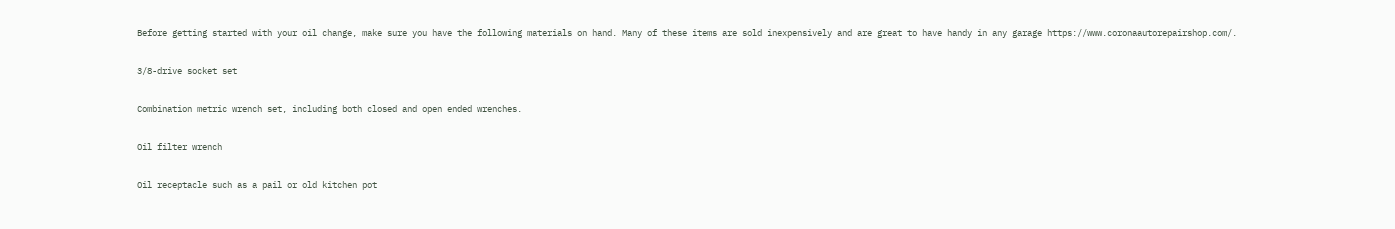Before getting started with your oil change, make sure you have the following materials on hand. Many of these items are sold inexpensively and are great to have handy in any garage https://www.coronaautorepairshop.com/.

3/8-drive socket set

Combination metric wrench set, including both closed and open ended wrenches.

Oil filter wrench

Oil receptacle such as a pail or old kitchen pot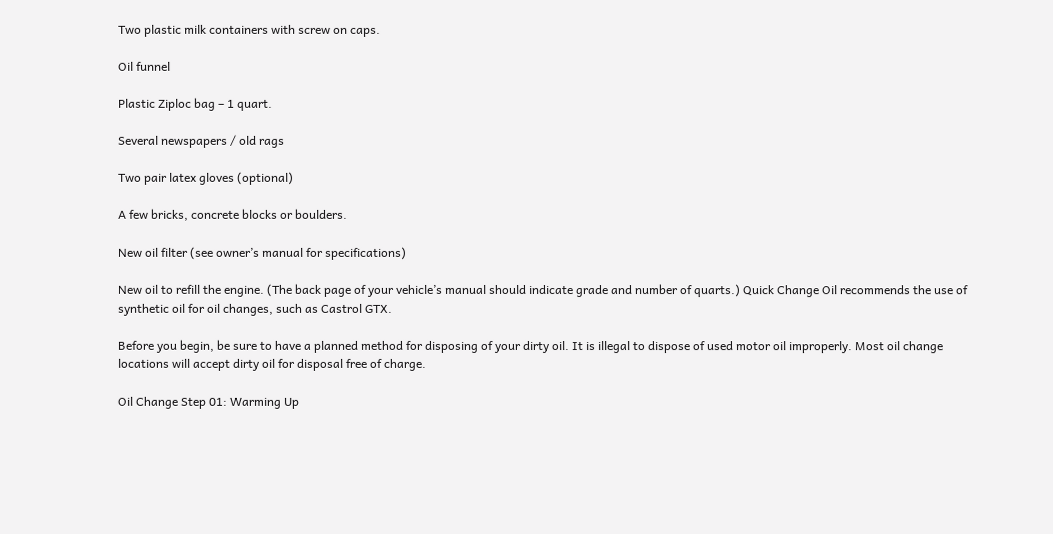Two plastic milk containers with screw on caps.

Oil funnel

Plastic Ziploc bag – 1 quart.

Several newspapers / old rags

Two pair latex gloves (optional)

A few bricks, concrete blocks or boulders.

New oil filter (see owner’s manual for specifications)

New oil to refill the engine. (The back page of your vehicle’s manual should indicate grade and number of quarts.) Quick Change Oil recommends the use of synthetic oil for oil changes, such as Castrol GTX.

Before you begin, be sure to have a planned method for disposing of your dirty oil. It is illegal to dispose of used motor oil improperly. Most oil change locations will accept dirty oil for disposal free of charge.

Oil Change Step 01: Warming Up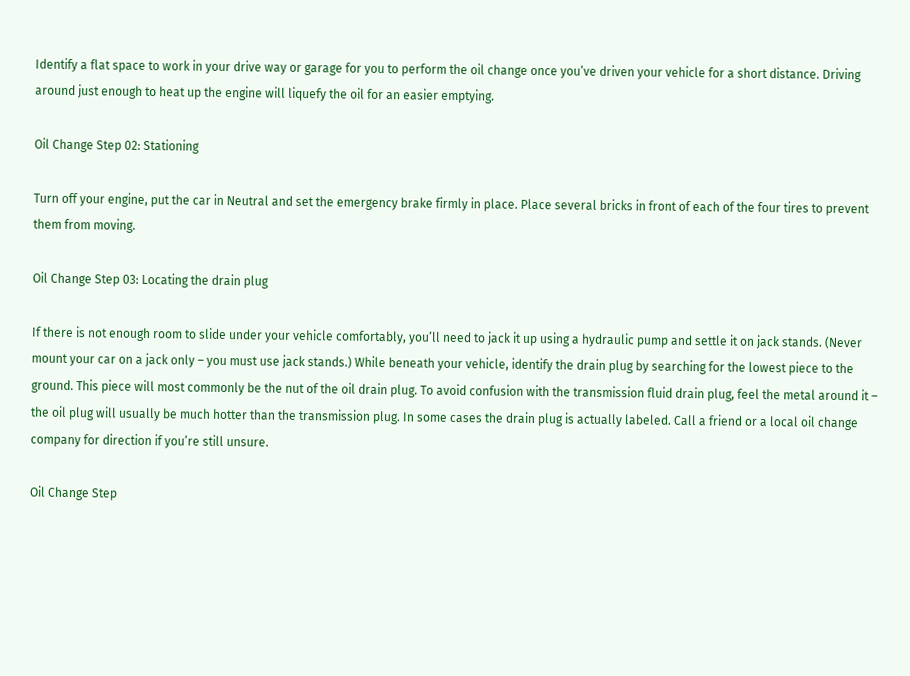Identify a flat space to work in your drive way or garage for you to perform the oil change once you’ve driven your vehicle for a short distance. Driving around just enough to heat up the engine will liquefy the oil for an easier emptying.

Oil Change Step 02: Stationing

Turn off your engine, put the car in Neutral and set the emergency brake firmly in place. Place several bricks in front of each of the four tires to prevent them from moving.

Oil Change Step 03: Locating the drain plug

If there is not enough room to slide under your vehicle comfortably, you’ll need to jack it up using a hydraulic pump and settle it on jack stands. (Never mount your car on a jack only – you must use jack stands.) While beneath your vehicle, identify the drain plug by searching for the lowest piece to the ground. This piece will most commonly be the nut of the oil drain plug. To avoid confusion with the transmission fluid drain plug, feel the metal around it – the oil plug will usually be much hotter than the transmission plug. In some cases the drain plug is actually labeled. Call a friend or a local oil change company for direction if you’re still unsure.

Oil Change Step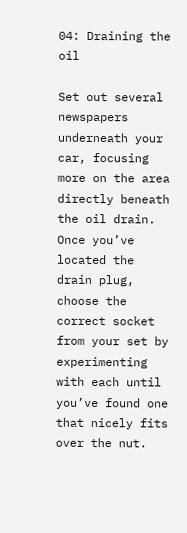04: Draining the oil

Set out several newspapers underneath your car, focusing more on the area directly beneath the oil drain. Once you’ve located the drain plug, choose the correct socket from your set by experimenting with each until you’ve found one that nicely fits over the nut.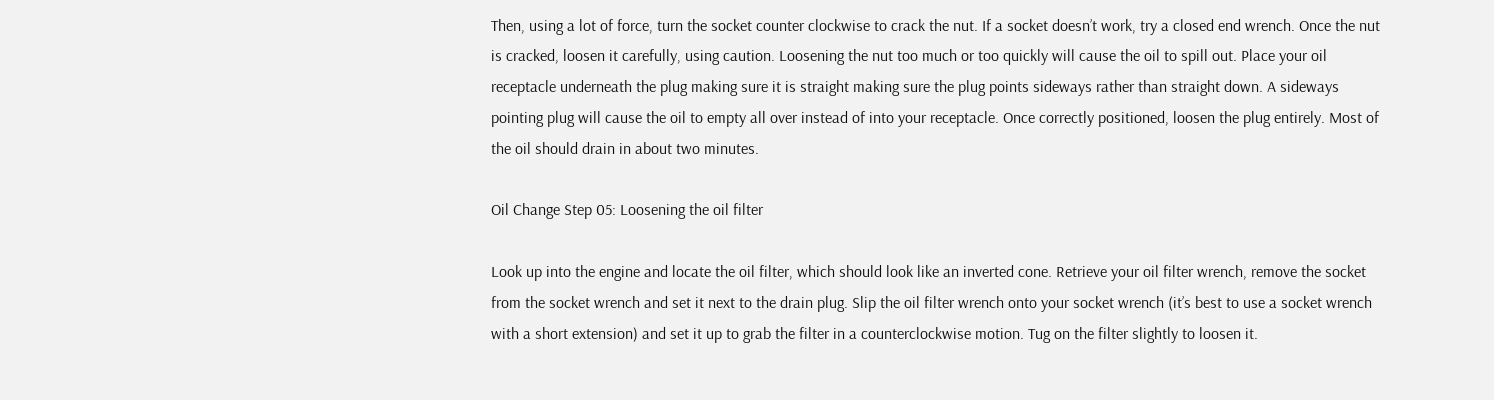Then, using a lot of force, turn the socket counter clockwise to crack the nut. If a socket doesn’t work, try a closed end wrench. Once the nut is cracked, loosen it carefully, using caution. Loosening the nut too much or too quickly will cause the oil to spill out. Place your oil receptacle underneath the plug making sure it is straight making sure the plug points sideways rather than straight down. A sideways pointing plug will cause the oil to empty all over instead of into your receptacle. Once correctly positioned, loosen the plug entirely. Most of the oil should drain in about two minutes.

Oil Change Step 05: Loosening the oil filter

Look up into the engine and locate the oil filter, which should look like an inverted cone. Retrieve your oil filter wrench, remove the socket from the socket wrench and set it next to the drain plug. Slip the oil filter wrench onto your socket wrench (it’s best to use a socket wrench with a short extension) and set it up to grab the filter in a counterclockwise motion. Tug on the filter slightly to loosen it.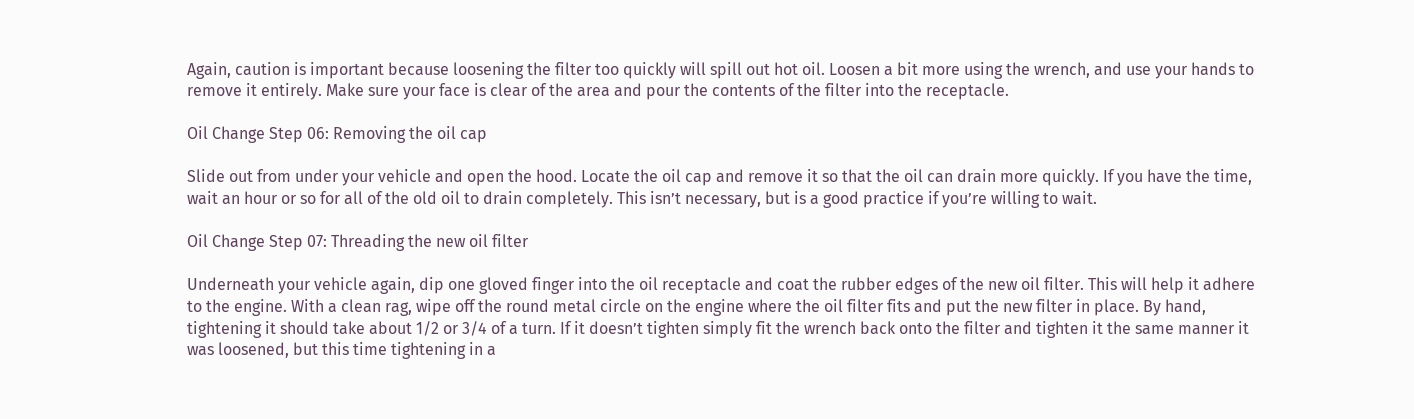Again, caution is important because loosening the filter too quickly will spill out hot oil. Loosen a bit more using the wrench, and use your hands to remove it entirely. Make sure your face is clear of the area and pour the contents of the filter into the receptacle.

Oil Change Step 06: Removing the oil cap

Slide out from under your vehicle and open the hood. Locate the oil cap and remove it so that the oil can drain more quickly. If you have the time, wait an hour or so for all of the old oil to drain completely. This isn’t necessary, but is a good practice if you’re willing to wait.

Oil Change Step 07: Threading the new oil filter

Underneath your vehicle again, dip one gloved finger into the oil receptacle and coat the rubber edges of the new oil filter. This will help it adhere to the engine. With a clean rag, wipe off the round metal circle on the engine where the oil filter fits and put the new filter in place. By hand, tightening it should take about 1/2 or 3/4 of a turn. If it doesn’t tighten simply fit the wrench back onto the filter and tighten it the same manner it was loosened, but this time tightening in a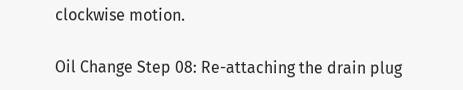clockwise motion.

Oil Change Step 08: Re-attaching the drain plug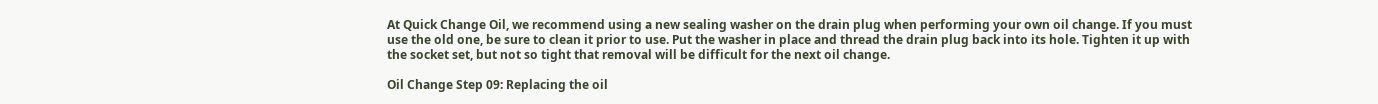At Quick Change Oil, we recommend using a new sealing washer on the drain plug when performing your own oil change. If you must use the old one, be sure to clean it prior to use. Put the washer in place and thread the drain plug back into its hole. Tighten it up with the socket set, but not so tight that removal will be difficult for the next oil change.

Oil Change Step 09: Replacing the oil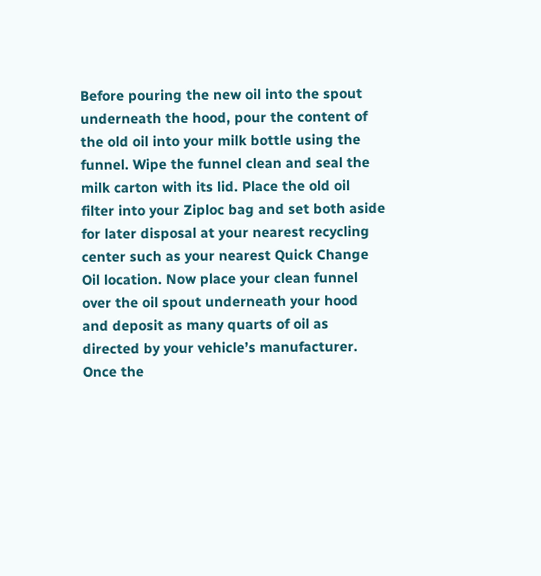Before pouring the new oil into the spout underneath the hood, pour the content of the old oil into your milk bottle using the funnel. Wipe the funnel clean and seal the milk carton with its lid. Place the old oil filter into your Ziploc bag and set both aside for later disposal at your nearest recycling center such as your nearest Quick Change Oil location. Now place your clean funnel over the oil spout underneath your hood and deposit as many quarts of oil as directed by your vehicle’s manufacturer. Once the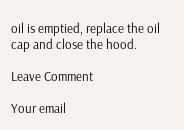oil is emptied, replace the oil cap and close the hood.

Leave Comment

Your email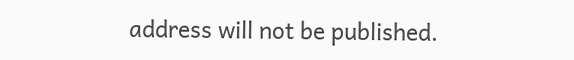address will not be published.